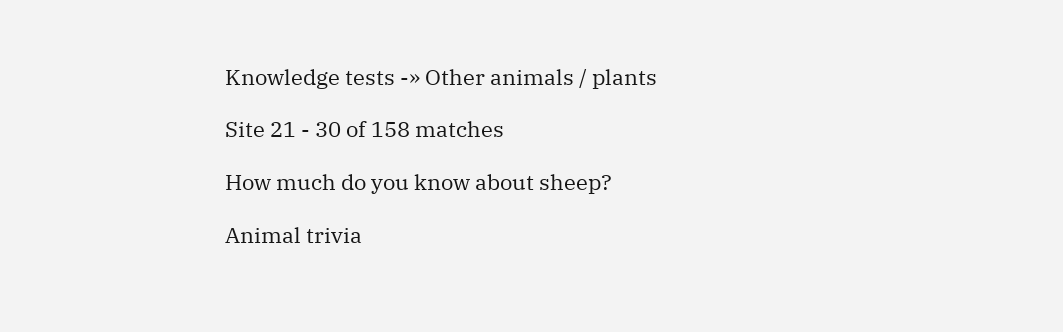Knowledge tests -» Other animals / plants

Site 21 - 30 of 158 matches

How much do you know about sheep?

Animal trivia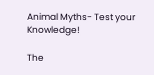Animal Myths- Test your Knowledge!

The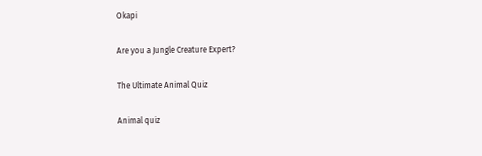Okapi

Are you a Jungle Creature Expert?

The Ultimate Animal Quiz

Animal quiz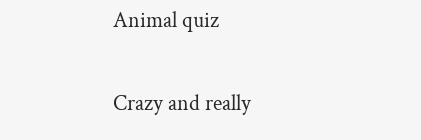Animal quiz

Crazy and really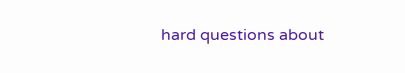hard questions about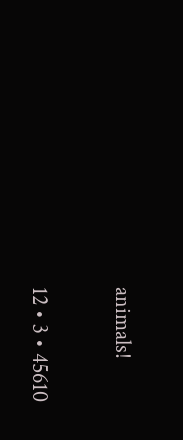animals!

12 • 3 • 45610